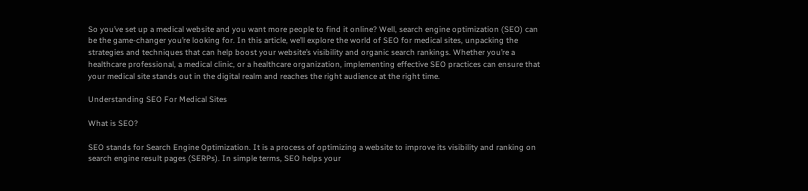So you’ve set up a medical website and you want more people to find it online? Well, search engine optimization (SEO) can be the game-changer you’re looking for. In this article, we’ll explore the world of SEO for medical sites, unpacking the strategies and techniques that can help boost your website’s visibility and organic search rankings. Whether you’re a healthcare professional, a medical clinic, or a healthcare organization, implementing effective SEO practices can ensure that your medical site stands out in the digital realm and reaches the right audience at the right time.

Understanding SEO For Medical Sites

What is SEO?

SEO stands for Search Engine Optimization. It is a process of optimizing a website to improve its visibility and ranking on search engine result pages (SERPs). In simple terms, SEO helps your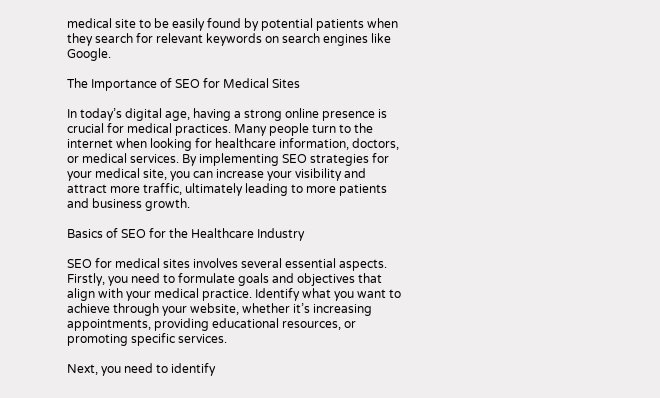medical site to be easily found by potential patients when they search for relevant keywords on search engines like Google.

The Importance of SEO for Medical Sites

In today’s digital age, having a strong online presence is crucial for medical practices. Many people turn to the internet when looking for healthcare information, doctors, or medical services. By implementing SEO strategies for your medical site, you can increase your visibility and attract more traffic, ultimately leading to more patients and business growth.

Basics of SEO for the Healthcare Industry

SEO for medical sites involves several essential aspects. Firstly, you need to formulate goals and objectives that align with your medical practice. Identify what you want to achieve through your website, whether it’s increasing appointments, providing educational resources, or promoting specific services.

Next, you need to identify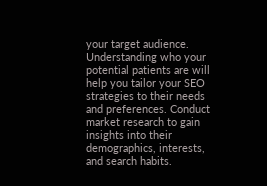your target audience. Understanding who your potential patients are will help you tailor your SEO strategies to their needs and preferences. Conduct market research to gain insights into their demographics, interests, and search habits.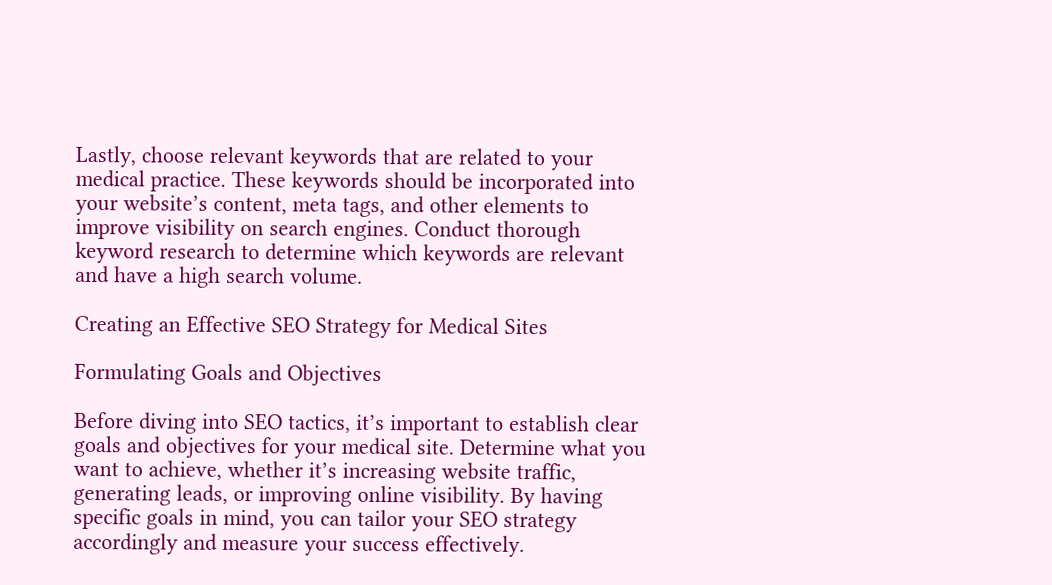Lastly, choose relevant keywords that are related to your medical practice. These keywords should be incorporated into your website’s content, meta tags, and other elements to improve visibility on search engines. Conduct thorough keyword research to determine which keywords are relevant and have a high search volume.

Creating an Effective SEO Strategy for Medical Sites

Formulating Goals and Objectives

Before diving into SEO tactics, it’s important to establish clear goals and objectives for your medical site. Determine what you want to achieve, whether it’s increasing website traffic, generating leads, or improving online visibility. By having specific goals in mind, you can tailor your SEO strategy accordingly and measure your success effectively.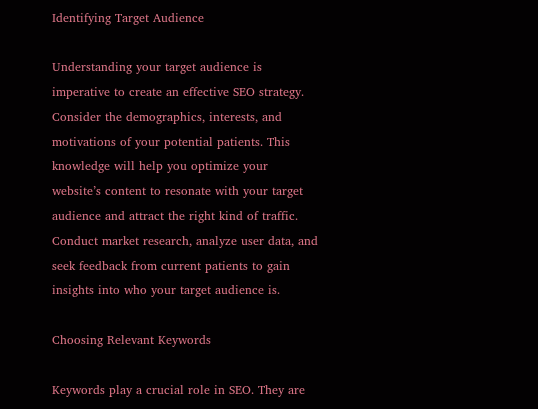Identifying Target Audience

Understanding your target audience is imperative to create an effective SEO strategy. Consider the demographics, interests, and motivations of your potential patients. This knowledge will help you optimize your website’s content to resonate with your target audience and attract the right kind of traffic. Conduct market research, analyze user data, and seek feedback from current patients to gain insights into who your target audience is.

Choosing Relevant Keywords

Keywords play a crucial role in SEO. They are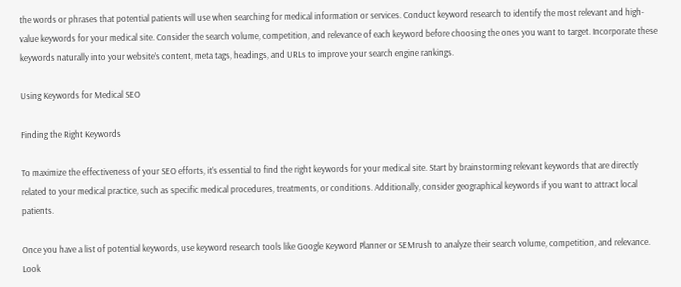the words or phrases that potential patients will use when searching for medical information or services. Conduct keyword research to identify the most relevant and high-value keywords for your medical site. Consider the search volume, competition, and relevance of each keyword before choosing the ones you want to target. Incorporate these keywords naturally into your website’s content, meta tags, headings, and URLs to improve your search engine rankings.

Using Keywords for Medical SEO

Finding the Right Keywords

To maximize the effectiveness of your SEO efforts, it’s essential to find the right keywords for your medical site. Start by brainstorming relevant keywords that are directly related to your medical practice, such as specific medical procedures, treatments, or conditions. Additionally, consider geographical keywords if you want to attract local patients.

Once you have a list of potential keywords, use keyword research tools like Google Keyword Planner or SEMrush to analyze their search volume, competition, and relevance. Look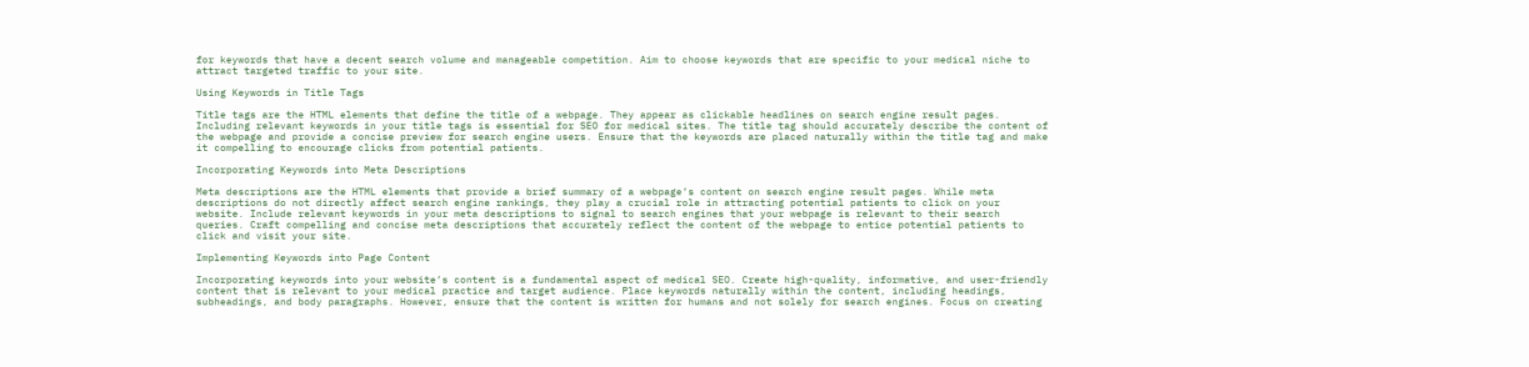for keywords that have a decent search volume and manageable competition. Aim to choose keywords that are specific to your medical niche to attract targeted traffic to your site.

Using Keywords in Title Tags

Title tags are the HTML elements that define the title of a webpage. They appear as clickable headlines on search engine result pages. Including relevant keywords in your title tags is essential for SEO for medical sites. The title tag should accurately describe the content of the webpage and provide a concise preview for search engine users. Ensure that the keywords are placed naturally within the title tag and make it compelling to encourage clicks from potential patients.

Incorporating Keywords into Meta Descriptions

Meta descriptions are the HTML elements that provide a brief summary of a webpage’s content on search engine result pages. While meta descriptions do not directly affect search engine rankings, they play a crucial role in attracting potential patients to click on your website. Include relevant keywords in your meta descriptions to signal to search engines that your webpage is relevant to their search queries. Craft compelling and concise meta descriptions that accurately reflect the content of the webpage to entice potential patients to click and visit your site.

Implementing Keywords into Page Content

Incorporating keywords into your website’s content is a fundamental aspect of medical SEO. Create high-quality, informative, and user-friendly content that is relevant to your medical practice and target audience. Place keywords naturally within the content, including headings, subheadings, and body paragraphs. However, ensure that the content is written for humans and not solely for search engines. Focus on creating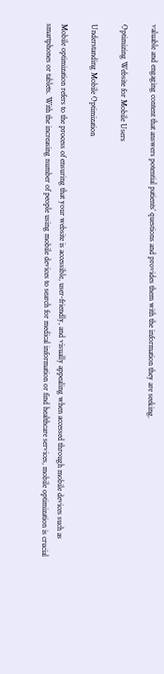valuable and engaging content that answers potential patients’ questions and provides them with the information they are seeking.

Optimizing Website for Mobile Users

Understanding Mobile Optimization

Mobile optimization refers to the process of ensuring that your website is accessible, user-friendly, and visually appealing when accessed through mobile devices such as smartphones or tablets. With the increasing number of people using mobile devices to search for medical information or find healthcare services, mobile optimization is crucial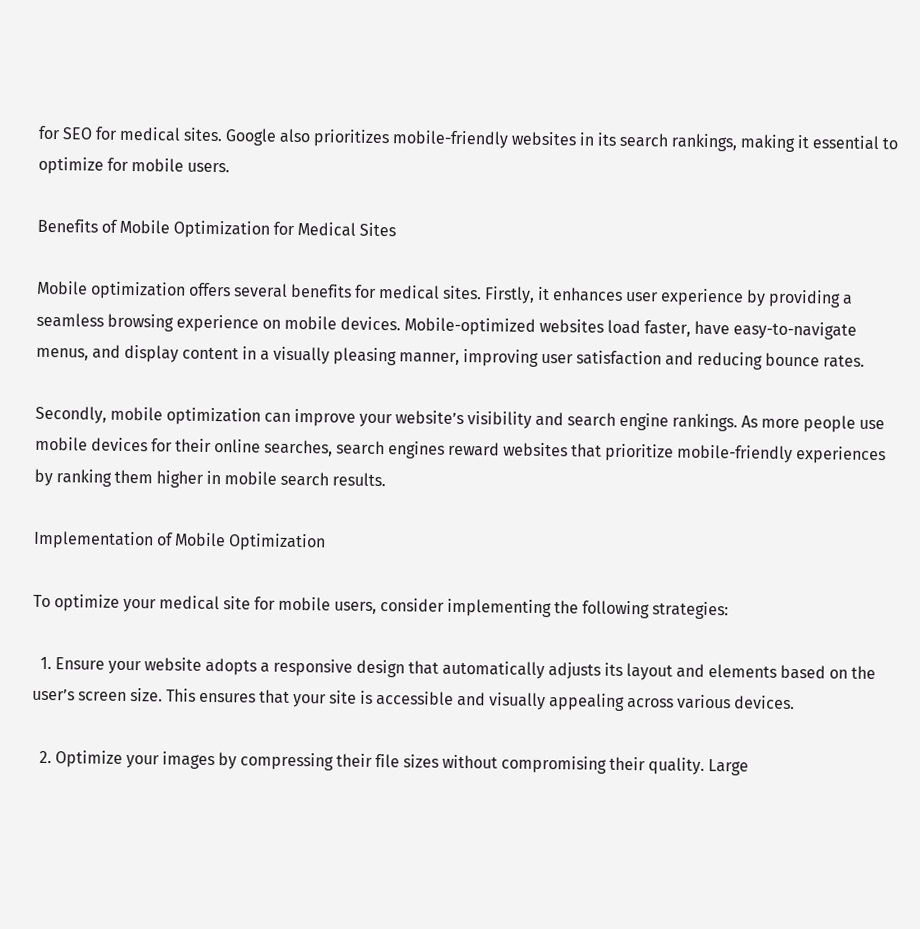for SEO for medical sites. Google also prioritizes mobile-friendly websites in its search rankings, making it essential to optimize for mobile users.

Benefits of Mobile Optimization for Medical Sites

Mobile optimization offers several benefits for medical sites. Firstly, it enhances user experience by providing a seamless browsing experience on mobile devices. Mobile-optimized websites load faster, have easy-to-navigate menus, and display content in a visually pleasing manner, improving user satisfaction and reducing bounce rates.

Secondly, mobile optimization can improve your website’s visibility and search engine rankings. As more people use mobile devices for their online searches, search engines reward websites that prioritize mobile-friendly experiences by ranking them higher in mobile search results.

Implementation of Mobile Optimization

To optimize your medical site for mobile users, consider implementing the following strategies:

  1. Ensure your website adopts a responsive design that automatically adjusts its layout and elements based on the user’s screen size. This ensures that your site is accessible and visually appealing across various devices.

  2. Optimize your images by compressing their file sizes without compromising their quality. Large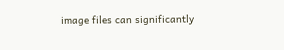image files can significantly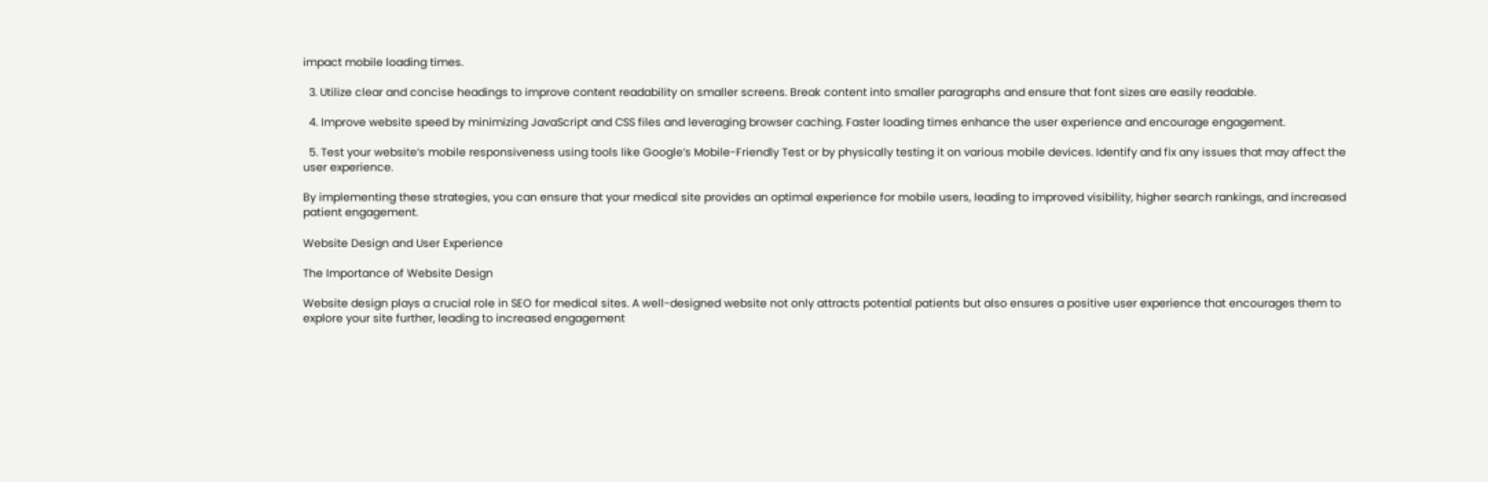impact mobile loading times.

  3. Utilize clear and concise headings to improve content readability on smaller screens. Break content into smaller paragraphs and ensure that font sizes are easily readable.

  4. Improve website speed by minimizing JavaScript and CSS files and leveraging browser caching. Faster loading times enhance the user experience and encourage engagement.

  5. Test your website’s mobile responsiveness using tools like Google’s Mobile-Friendly Test or by physically testing it on various mobile devices. Identify and fix any issues that may affect the user experience.

By implementing these strategies, you can ensure that your medical site provides an optimal experience for mobile users, leading to improved visibility, higher search rankings, and increased patient engagement.

Website Design and User Experience

The Importance of Website Design

Website design plays a crucial role in SEO for medical sites. A well-designed website not only attracts potential patients but also ensures a positive user experience that encourages them to explore your site further, leading to increased engagement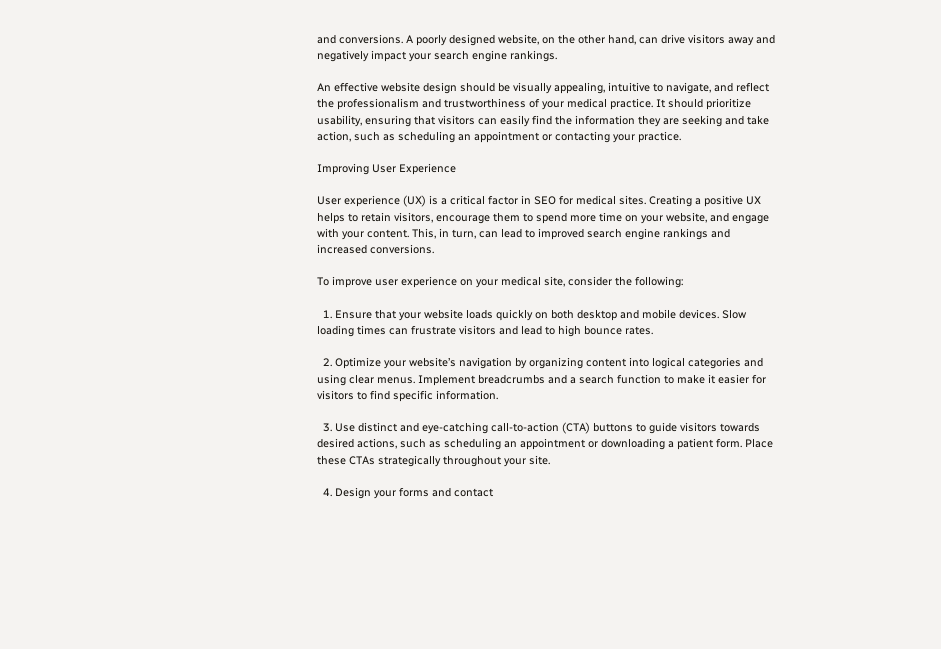and conversions. A poorly designed website, on the other hand, can drive visitors away and negatively impact your search engine rankings.

An effective website design should be visually appealing, intuitive to navigate, and reflect the professionalism and trustworthiness of your medical practice. It should prioritize usability, ensuring that visitors can easily find the information they are seeking and take action, such as scheduling an appointment or contacting your practice.

Improving User Experience

User experience (UX) is a critical factor in SEO for medical sites. Creating a positive UX helps to retain visitors, encourage them to spend more time on your website, and engage with your content. This, in turn, can lead to improved search engine rankings and increased conversions.

To improve user experience on your medical site, consider the following:

  1. Ensure that your website loads quickly on both desktop and mobile devices. Slow loading times can frustrate visitors and lead to high bounce rates.

  2. Optimize your website’s navigation by organizing content into logical categories and using clear menus. Implement breadcrumbs and a search function to make it easier for visitors to find specific information.

  3. Use distinct and eye-catching call-to-action (CTA) buttons to guide visitors towards desired actions, such as scheduling an appointment or downloading a patient form. Place these CTAs strategically throughout your site.

  4. Design your forms and contact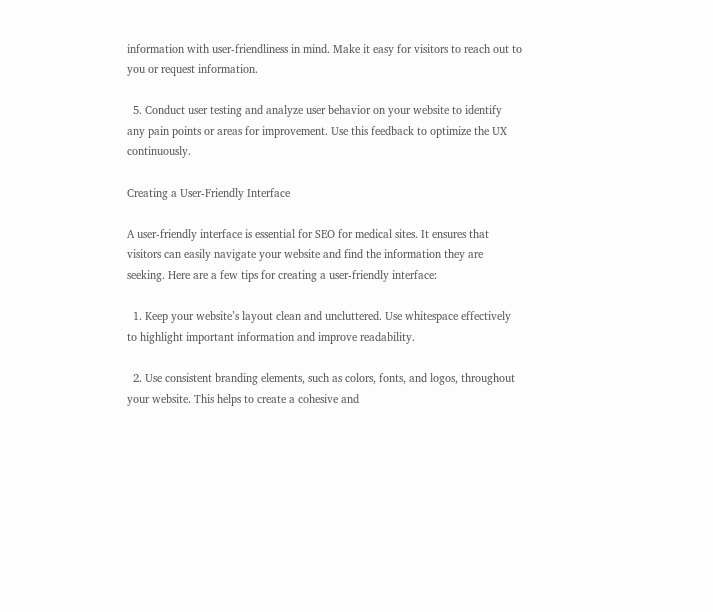information with user-friendliness in mind. Make it easy for visitors to reach out to you or request information.

  5. Conduct user testing and analyze user behavior on your website to identify any pain points or areas for improvement. Use this feedback to optimize the UX continuously.

Creating a User-Friendly Interface

A user-friendly interface is essential for SEO for medical sites. It ensures that visitors can easily navigate your website and find the information they are seeking. Here are a few tips for creating a user-friendly interface:

  1. Keep your website’s layout clean and uncluttered. Use whitespace effectively to highlight important information and improve readability.

  2. Use consistent branding elements, such as colors, fonts, and logos, throughout your website. This helps to create a cohesive and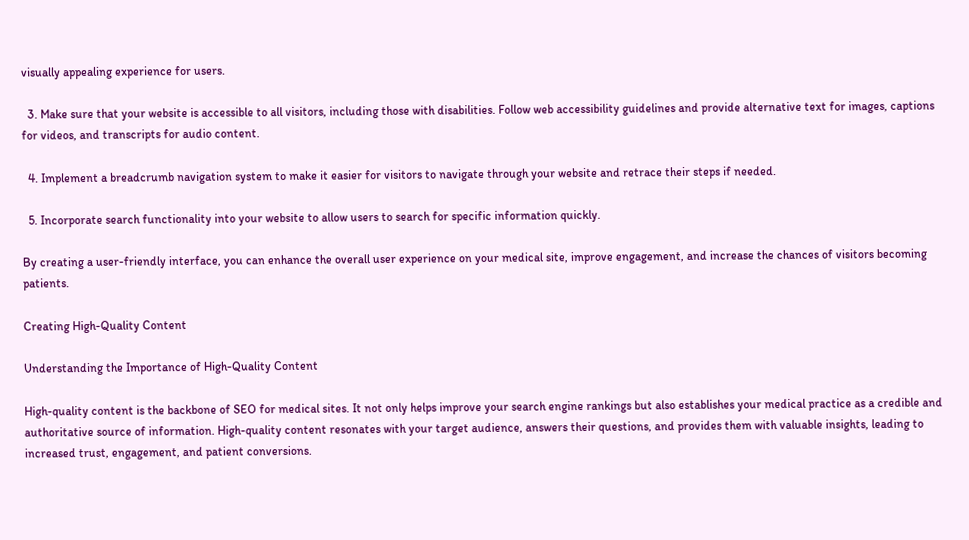visually appealing experience for users.

  3. Make sure that your website is accessible to all visitors, including those with disabilities. Follow web accessibility guidelines and provide alternative text for images, captions for videos, and transcripts for audio content.

  4. Implement a breadcrumb navigation system to make it easier for visitors to navigate through your website and retrace their steps if needed.

  5. Incorporate search functionality into your website to allow users to search for specific information quickly.

By creating a user-friendly interface, you can enhance the overall user experience on your medical site, improve engagement, and increase the chances of visitors becoming patients.

Creating High-Quality Content

Understanding the Importance of High-Quality Content

High-quality content is the backbone of SEO for medical sites. It not only helps improve your search engine rankings but also establishes your medical practice as a credible and authoritative source of information. High-quality content resonates with your target audience, answers their questions, and provides them with valuable insights, leading to increased trust, engagement, and patient conversions.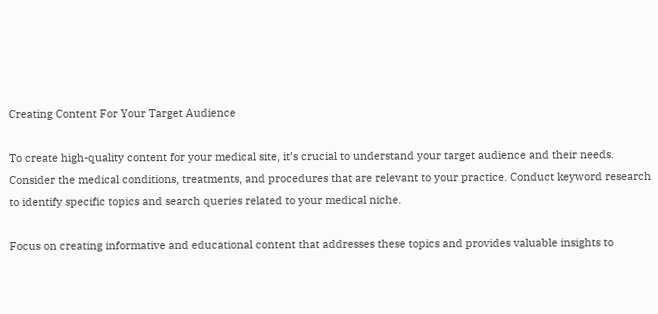Creating Content For Your Target Audience

To create high-quality content for your medical site, it’s crucial to understand your target audience and their needs. Consider the medical conditions, treatments, and procedures that are relevant to your practice. Conduct keyword research to identify specific topics and search queries related to your medical niche.

Focus on creating informative and educational content that addresses these topics and provides valuable insights to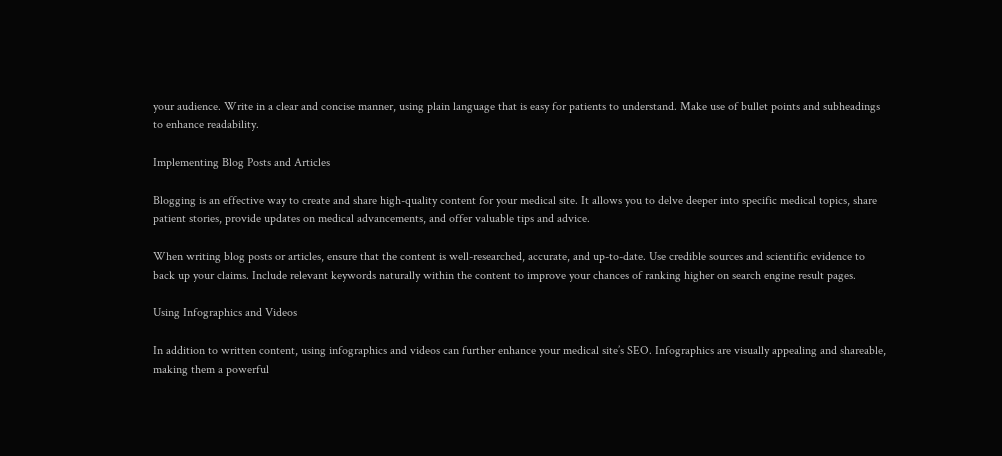your audience. Write in a clear and concise manner, using plain language that is easy for patients to understand. Make use of bullet points and subheadings to enhance readability.

Implementing Blog Posts and Articles

Blogging is an effective way to create and share high-quality content for your medical site. It allows you to delve deeper into specific medical topics, share patient stories, provide updates on medical advancements, and offer valuable tips and advice.

When writing blog posts or articles, ensure that the content is well-researched, accurate, and up-to-date. Use credible sources and scientific evidence to back up your claims. Include relevant keywords naturally within the content to improve your chances of ranking higher on search engine result pages.

Using Infographics and Videos

In addition to written content, using infographics and videos can further enhance your medical site’s SEO. Infographics are visually appealing and shareable, making them a powerful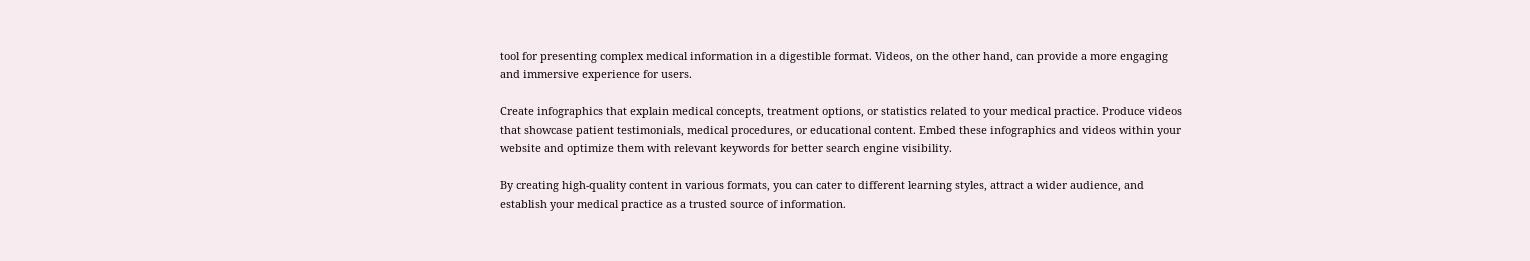tool for presenting complex medical information in a digestible format. Videos, on the other hand, can provide a more engaging and immersive experience for users.

Create infographics that explain medical concepts, treatment options, or statistics related to your medical practice. Produce videos that showcase patient testimonials, medical procedures, or educational content. Embed these infographics and videos within your website and optimize them with relevant keywords for better search engine visibility.

By creating high-quality content in various formats, you can cater to different learning styles, attract a wider audience, and establish your medical practice as a trusted source of information.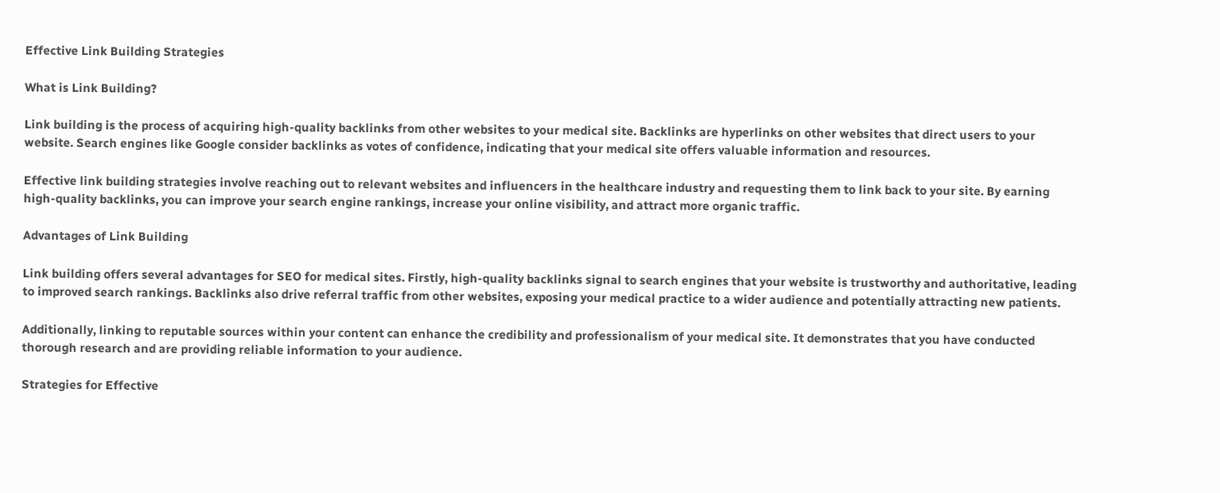Effective Link Building Strategies

What is Link Building?

Link building is the process of acquiring high-quality backlinks from other websites to your medical site. Backlinks are hyperlinks on other websites that direct users to your website. Search engines like Google consider backlinks as votes of confidence, indicating that your medical site offers valuable information and resources.

Effective link building strategies involve reaching out to relevant websites and influencers in the healthcare industry and requesting them to link back to your site. By earning high-quality backlinks, you can improve your search engine rankings, increase your online visibility, and attract more organic traffic.

Advantages of Link Building

Link building offers several advantages for SEO for medical sites. Firstly, high-quality backlinks signal to search engines that your website is trustworthy and authoritative, leading to improved search rankings. Backlinks also drive referral traffic from other websites, exposing your medical practice to a wider audience and potentially attracting new patients.

Additionally, linking to reputable sources within your content can enhance the credibility and professionalism of your medical site. It demonstrates that you have conducted thorough research and are providing reliable information to your audience.

Strategies for Effective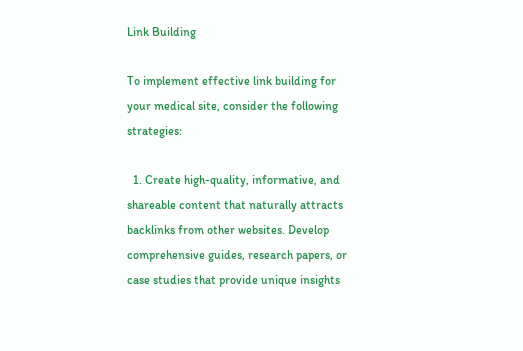Link Building

To implement effective link building for your medical site, consider the following strategies:

  1. Create high-quality, informative, and shareable content that naturally attracts backlinks from other websites. Develop comprehensive guides, research papers, or case studies that provide unique insights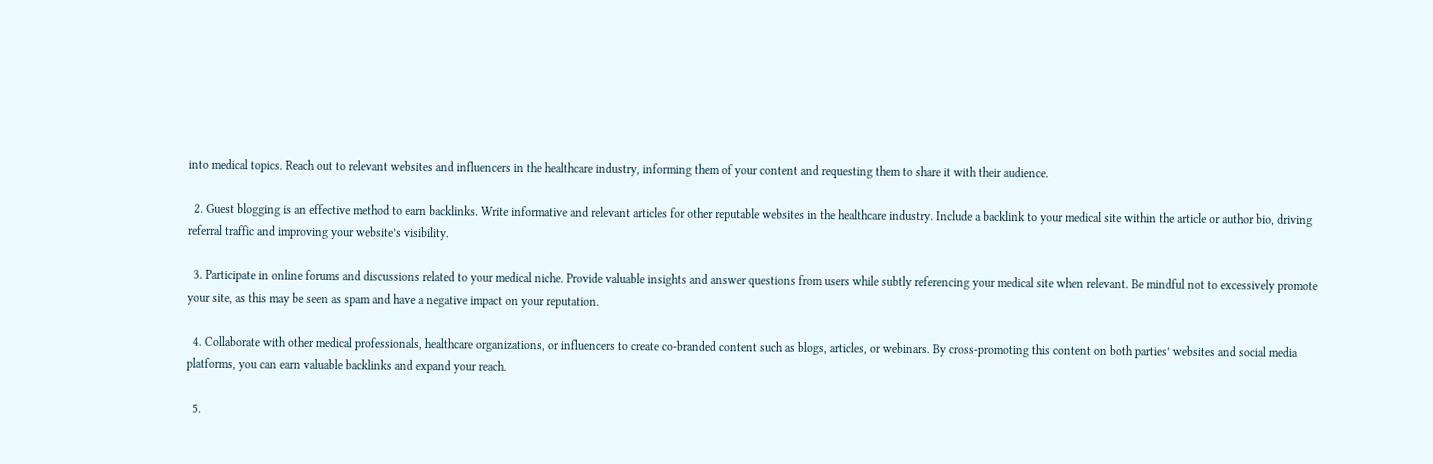into medical topics. Reach out to relevant websites and influencers in the healthcare industry, informing them of your content and requesting them to share it with their audience.

  2. Guest blogging is an effective method to earn backlinks. Write informative and relevant articles for other reputable websites in the healthcare industry. Include a backlink to your medical site within the article or author bio, driving referral traffic and improving your website’s visibility.

  3. Participate in online forums and discussions related to your medical niche. Provide valuable insights and answer questions from users while subtly referencing your medical site when relevant. Be mindful not to excessively promote your site, as this may be seen as spam and have a negative impact on your reputation.

  4. Collaborate with other medical professionals, healthcare organizations, or influencers to create co-branded content such as blogs, articles, or webinars. By cross-promoting this content on both parties’ websites and social media platforms, you can earn valuable backlinks and expand your reach.

  5.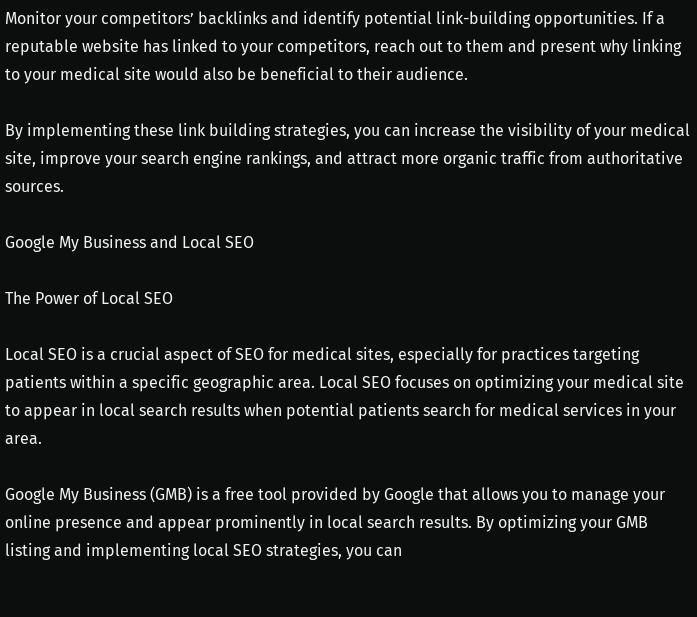Monitor your competitors’ backlinks and identify potential link-building opportunities. If a reputable website has linked to your competitors, reach out to them and present why linking to your medical site would also be beneficial to their audience.

By implementing these link building strategies, you can increase the visibility of your medical site, improve your search engine rankings, and attract more organic traffic from authoritative sources.

Google My Business and Local SEO

The Power of Local SEO

Local SEO is a crucial aspect of SEO for medical sites, especially for practices targeting patients within a specific geographic area. Local SEO focuses on optimizing your medical site to appear in local search results when potential patients search for medical services in your area.

Google My Business (GMB) is a free tool provided by Google that allows you to manage your online presence and appear prominently in local search results. By optimizing your GMB listing and implementing local SEO strategies, you can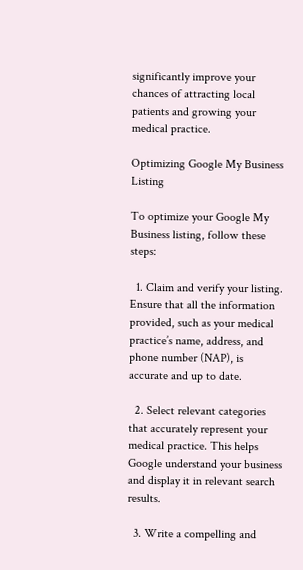significantly improve your chances of attracting local patients and growing your medical practice.

Optimizing Google My Business Listing

To optimize your Google My Business listing, follow these steps:

  1. Claim and verify your listing. Ensure that all the information provided, such as your medical practice’s name, address, and phone number (NAP), is accurate and up to date.

  2. Select relevant categories that accurately represent your medical practice. This helps Google understand your business and display it in relevant search results.

  3. Write a compelling and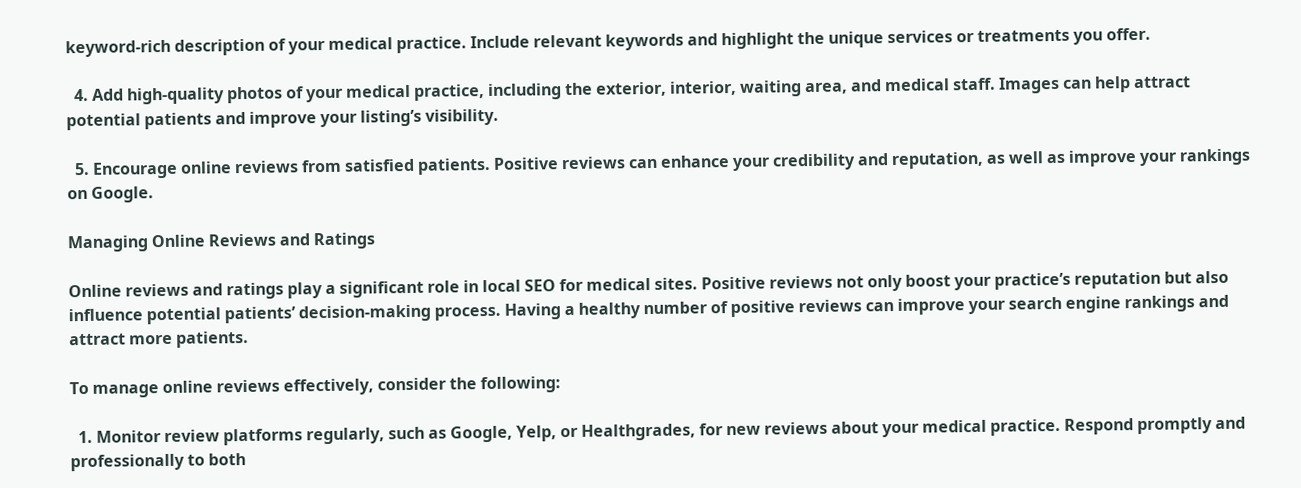keyword-rich description of your medical practice. Include relevant keywords and highlight the unique services or treatments you offer.

  4. Add high-quality photos of your medical practice, including the exterior, interior, waiting area, and medical staff. Images can help attract potential patients and improve your listing’s visibility.

  5. Encourage online reviews from satisfied patients. Positive reviews can enhance your credibility and reputation, as well as improve your rankings on Google.

Managing Online Reviews and Ratings

Online reviews and ratings play a significant role in local SEO for medical sites. Positive reviews not only boost your practice’s reputation but also influence potential patients’ decision-making process. Having a healthy number of positive reviews can improve your search engine rankings and attract more patients.

To manage online reviews effectively, consider the following:

  1. Monitor review platforms regularly, such as Google, Yelp, or Healthgrades, for new reviews about your medical practice. Respond promptly and professionally to both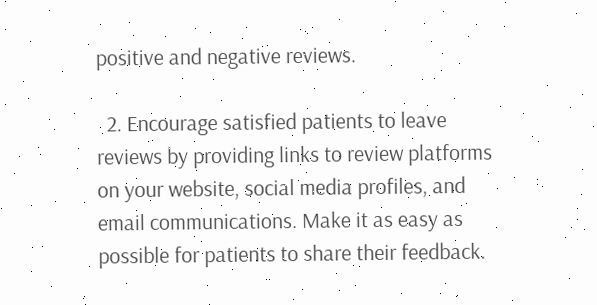positive and negative reviews.

  2. Encourage satisfied patients to leave reviews by providing links to review platforms on your website, social media profiles, and email communications. Make it as easy as possible for patients to share their feedback.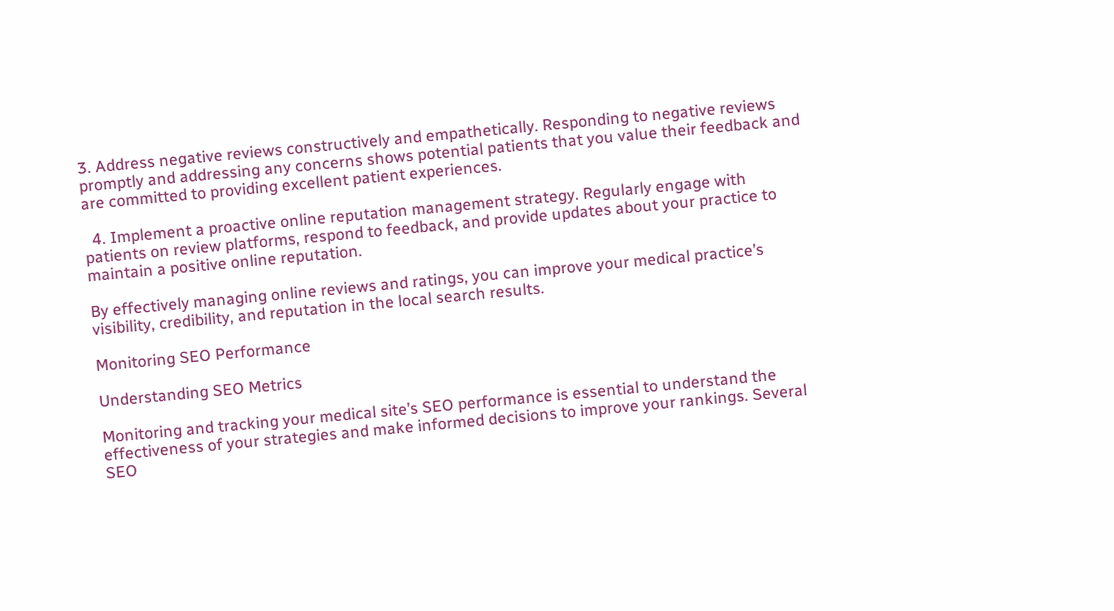3. Address negative reviews constructively and empathetically. Responding to negative reviews promptly and addressing any concerns shows potential patients that you value their feedback and are committed to providing excellent patient experiences.

  4. Implement a proactive online reputation management strategy. Regularly engage with patients on review platforms, respond to feedback, and provide updates about your practice to maintain a positive online reputation.

By effectively managing online reviews and ratings, you can improve your medical practice’s visibility, credibility, and reputation in the local search results.

Monitoring SEO Performance

Understanding SEO Metrics

Monitoring and tracking your medical site’s SEO performance is essential to understand the effectiveness of your strategies and make informed decisions to improve your rankings. Several SEO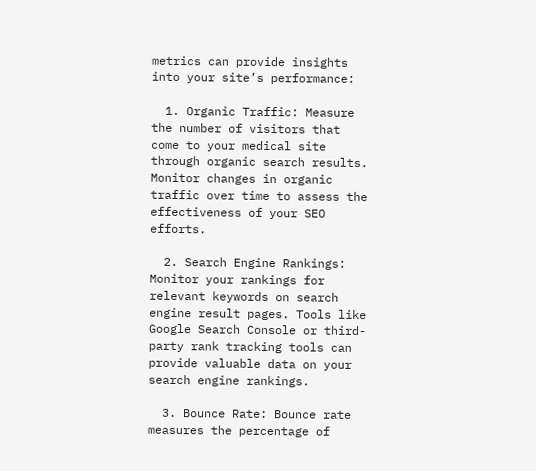metrics can provide insights into your site’s performance:

  1. Organic Traffic: Measure the number of visitors that come to your medical site through organic search results. Monitor changes in organic traffic over time to assess the effectiveness of your SEO efforts.

  2. Search Engine Rankings: Monitor your rankings for relevant keywords on search engine result pages. Tools like Google Search Console or third-party rank tracking tools can provide valuable data on your search engine rankings.

  3. Bounce Rate: Bounce rate measures the percentage of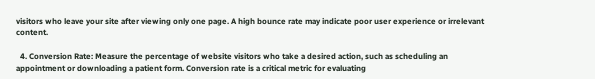visitors who leave your site after viewing only one page. A high bounce rate may indicate poor user experience or irrelevant content.

  4. Conversion Rate: Measure the percentage of website visitors who take a desired action, such as scheduling an appointment or downloading a patient form. Conversion rate is a critical metric for evaluating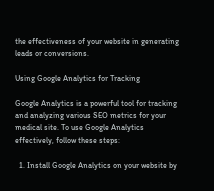the effectiveness of your website in generating leads or conversions.

Using Google Analytics for Tracking

Google Analytics is a powerful tool for tracking and analyzing various SEO metrics for your medical site. To use Google Analytics effectively, follow these steps:

  1. Install Google Analytics on your website by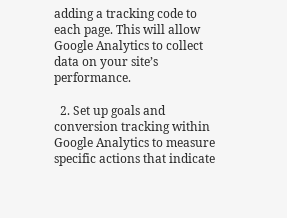adding a tracking code to each page. This will allow Google Analytics to collect data on your site’s performance.

  2. Set up goals and conversion tracking within Google Analytics to measure specific actions that indicate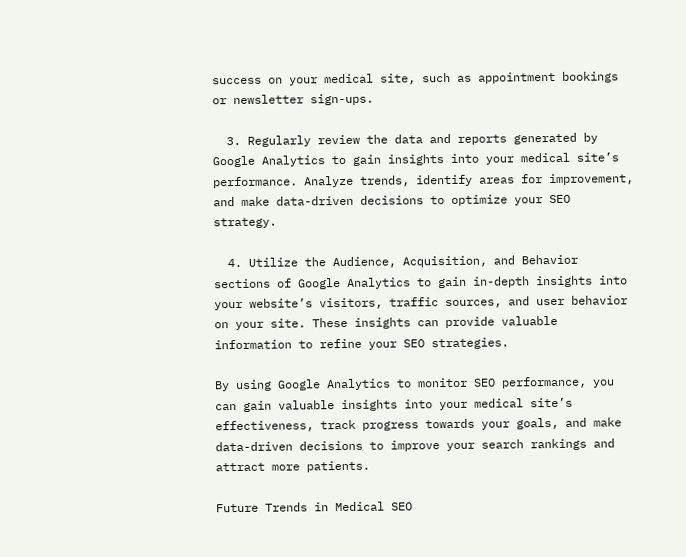success on your medical site, such as appointment bookings or newsletter sign-ups.

  3. Regularly review the data and reports generated by Google Analytics to gain insights into your medical site’s performance. Analyze trends, identify areas for improvement, and make data-driven decisions to optimize your SEO strategy.

  4. Utilize the Audience, Acquisition, and Behavior sections of Google Analytics to gain in-depth insights into your website’s visitors, traffic sources, and user behavior on your site. These insights can provide valuable information to refine your SEO strategies.

By using Google Analytics to monitor SEO performance, you can gain valuable insights into your medical site’s effectiveness, track progress towards your goals, and make data-driven decisions to improve your search rankings and attract more patients.

Future Trends in Medical SEO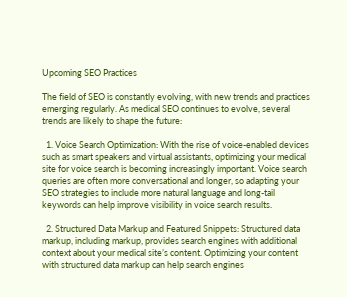Upcoming SEO Practices

The field of SEO is constantly evolving, with new trends and practices emerging regularly. As medical SEO continues to evolve, several trends are likely to shape the future:

  1. Voice Search Optimization: With the rise of voice-enabled devices such as smart speakers and virtual assistants, optimizing your medical site for voice search is becoming increasingly important. Voice search queries are often more conversational and longer, so adapting your SEO strategies to include more natural language and long-tail keywords can help improve visibility in voice search results.

  2. Structured Data Markup and Featured Snippets: Structured data markup, including markup, provides search engines with additional context about your medical site’s content. Optimizing your content with structured data markup can help search engines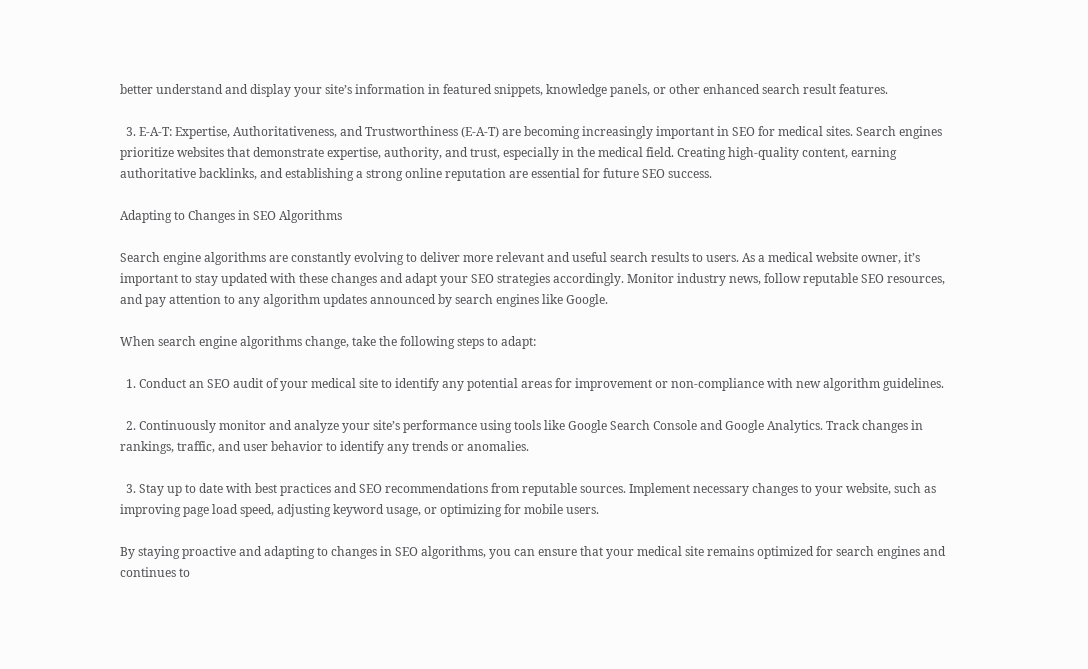better understand and display your site’s information in featured snippets, knowledge panels, or other enhanced search result features.

  3. E-A-T: Expertise, Authoritativeness, and Trustworthiness (E-A-T) are becoming increasingly important in SEO for medical sites. Search engines prioritize websites that demonstrate expertise, authority, and trust, especially in the medical field. Creating high-quality content, earning authoritative backlinks, and establishing a strong online reputation are essential for future SEO success.

Adapting to Changes in SEO Algorithms

Search engine algorithms are constantly evolving to deliver more relevant and useful search results to users. As a medical website owner, it’s important to stay updated with these changes and adapt your SEO strategies accordingly. Monitor industry news, follow reputable SEO resources, and pay attention to any algorithm updates announced by search engines like Google.

When search engine algorithms change, take the following steps to adapt:

  1. Conduct an SEO audit of your medical site to identify any potential areas for improvement or non-compliance with new algorithm guidelines.

  2. Continuously monitor and analyze your site’s performance using tools like Google Search Console and Google Analytics. Track changes in rankings, traffic, and user behavior to identify any trends or anomalies.

  3. Stay up to date with best practices and SEO recommendations from reputable sources. Implement necessary changes to your website, such as improving page load speed, adjusting keyword usage, or optimizing for mobile users.

By staying proactive and adapting to changes in SEO algorithms, you can ensure that your medical site remains optimized for search engines and continues to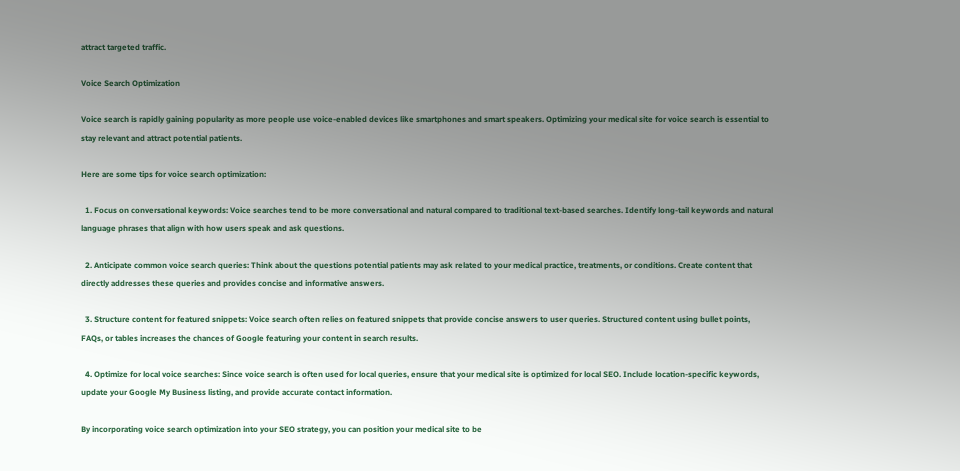attract targeted traffic.

Voice Search Optimization

Voice search is rapidly gaining popularity as more people use voice-enabled devices like smartphones and smart speakers. Optimizing your medical site for voice search is essential to stay relevant and attract potential patients.

Here are some tips for voice search optimization:

  1. Focus on conversational keywords: Voice searches tend to be more conversational and natural compared to traditional text-based searches. Identify long-tail keywords and natural language phrases that align with how users speak and ask questions.

  2. Anticipate common voice search queries: Think about the questions potential patients may ask related to your medical practice, treatments, or conditions. Create content that directly addresses these queries and provides concise and informative answers.

  3. Structure content for featured snippets: Voice search often relies on featured snippets that provide concise answers to user queries. Structured content using bullet points, FAQs, or tables increases the chances of Google featuring your content in search results.

  4. Optimize for local voice searches: Since voice search is often used for local queries, ensure that your medical site is optimized for local SEO. Include location-specific keywords, update your Google My Business listing, and provide accurate contact information.

By incorporating voice search optimization into your SEO strategy, you can position your medical site to be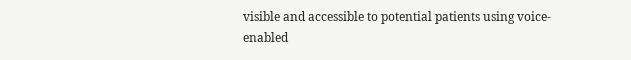visible and accessible to potential patients using voice-enabled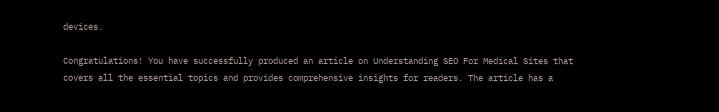devices.

Congratulations! You have successfully produced an article on Understanding SEO For Medical Sites that covers all the essential topics and provides comprehensive insights for readers. The article has a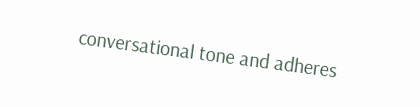conversational tone and adheres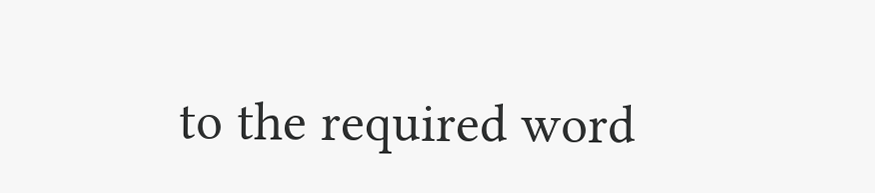to the required word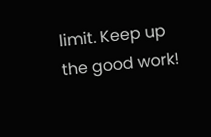limit. Keep up the good work!